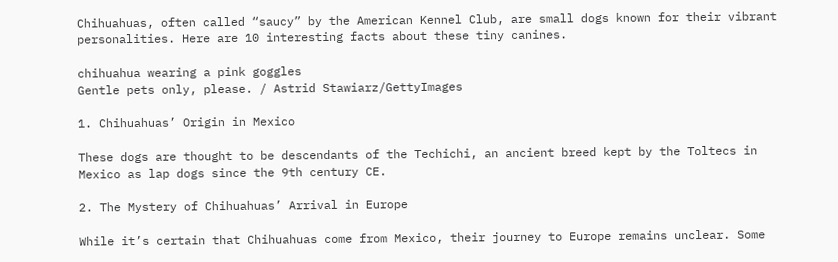Chihuahuas, often called “saucy” by the American Kennel Club, are small dogs known for their vibrant personalities. Here are 10 interesting facts about these tiny canines.

chihuahua wearing a pink goggles
Gentle pets only, please. / Astrid Stawiarz/GettyImages

1. Chihuahuas’ Origin in Mexico

These dogs are thought to be descendants of the Techichi, an ancient breed kept by the Toltecs in Mexico as lap dogs since the 9th century CE.

2. The Mystery of Chihuahuas’ Arrival in Europe

While it’s certain that Chihuahuas come from Mexico, their journey to Europe remains unclear. Some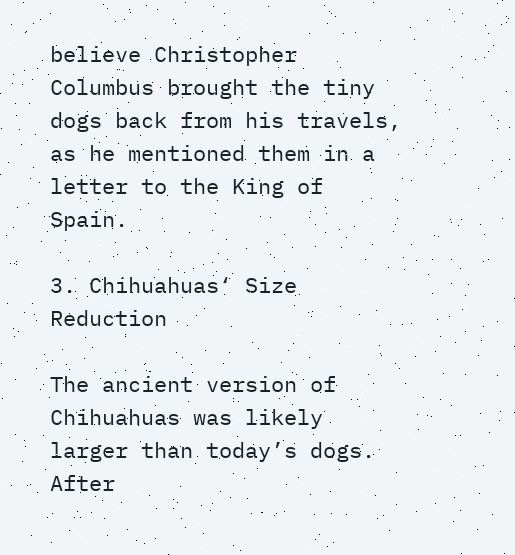believe Christopher Columbus brought the tiny dogs back from his travels, as he mentioned them in a letter to the King of Spain.

3. Chihuahuas‘ Size Reduction

The ancient version of Chihuahuas was likely larger than today’s dogs. After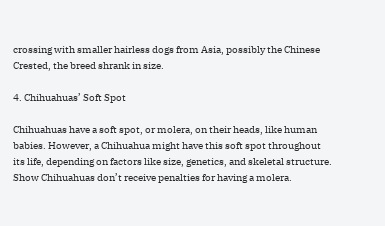crossing with smaller hairless dogs from Asia, possibly the Chinese Crested, the breed shrank in size.

4. Chihuahuas’ Soft Spot

Chihuahuas have a soft spot, or molera, on their heads, like human babies. However, a Chihuahua might have this soft spot throughout its life, depending on factors like size, genetics, and skeletal structure. Show Chihuahuas don’t receive penalties for having a molera.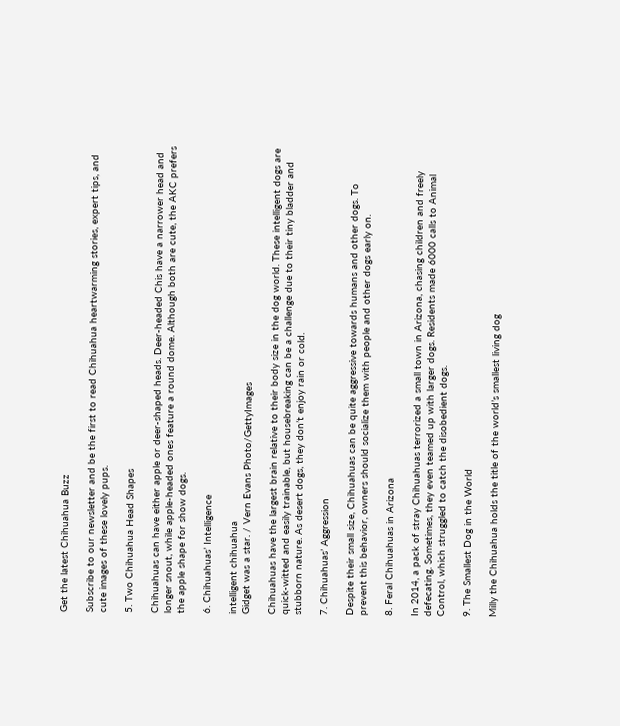Get the latest Chihuahua Buzz

Subscribe to our newsletter and be the first to read Chihuahua heartwarming stories, expert tips, and cute images of these lovely pups.

5. Two Chihuahua Head Shapes

Chihuahuas can have either apple or deer-shaped heads. Deer-headed Chis have a narrower head and longer snout, while apple-headed ones feature a round dome. Although both are cute, the AKC prefers the apple shape for show dogs.

6. Chihuahuas’ Intelligence

intelligent chihuahua
Gidget was a star. / Vern Evans Photo/GettyImages

Chihuahuas have the largest brain relative to their body size in the dog world. These intelligent dogs are quick-witted and easily trainable, but housebreaking can be a challenge due to their tiny bladder and stubborn nature. As desert dogs, they don’t enjoy rain or cold.

7. Chihuahuas’ Aggression

Despite their small size, Chihuahuas can be quite aggressive towards humans and other dogs. To prevent this behavior, owners should socialize them with people and other dogs early on.

8. Feral Chihuahuas in Arizona

In 2014, a pack of stray Chihuahuas terrorized a small town in Arizona, chasing children and freely defecating. Sometimes, they even teamed up with larger dogs. Residents made 6000 calls to Animal Control, which struggled to catch the disobedient dogs.

9. The Smallest Dog in the World

Milly the Chihuahua holds the title of the world’s smallest living dog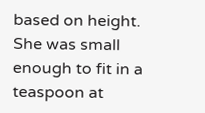based on height. She was small enough to fit in a teaspoon at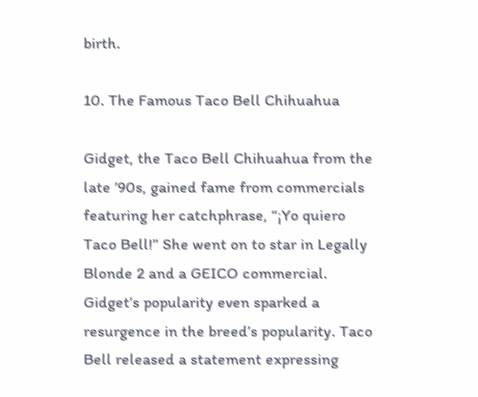birth.

10. The Famous Taco Bell Chihuahua

Gidget, the Taco Bell Chihuahua from the late ’90s, gained fame from commercials featuring her catchphrase, “¡Yo quiero Taco Bell!” She went on to star in Legally Blonde 2 and a GEICO commercial. Gidget’s popularity even sparked a resurgence in the breed’s popularity. Taco Bell released a statement expressing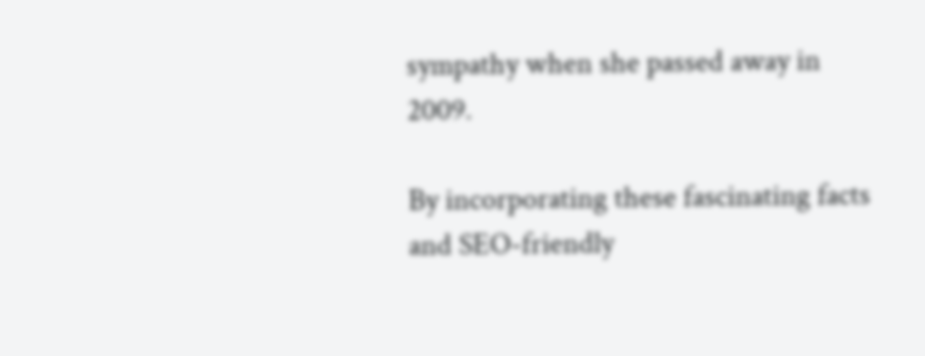sympathy when she passed away in 2009.

By incorporating these fascinating facts and SEO-friendly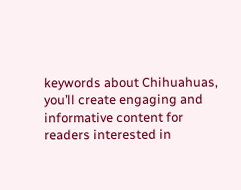keywords about Chihuahuas, you’ll create engaging and informative content for readers interested in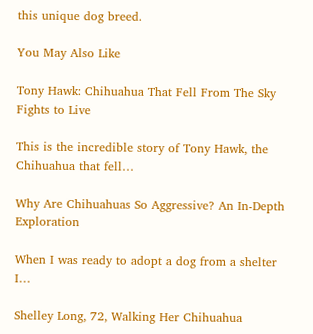this unique dog breed.

You May Also Like

Tony Hawk: Chihuahua That Fell From The Sky Fights to Live

This is the incredible story of Tony Hawk, the Chihuahua that fell…

Why Are Chihuahuas So Aggressive? An In-Depth Exploration

When I was ready to adopt a dog from a shelter I…

Shelley Long, 72, Walking Her Chihuahua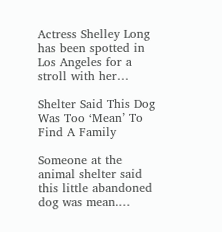Actress Shelley Long has been spotted in Los Angeles for a stroll with her…

Shelter Said This Dog Was Too ‘Mean’ To Find A Family

Someone at the animal shelter said this little abandoned dog was mean.…